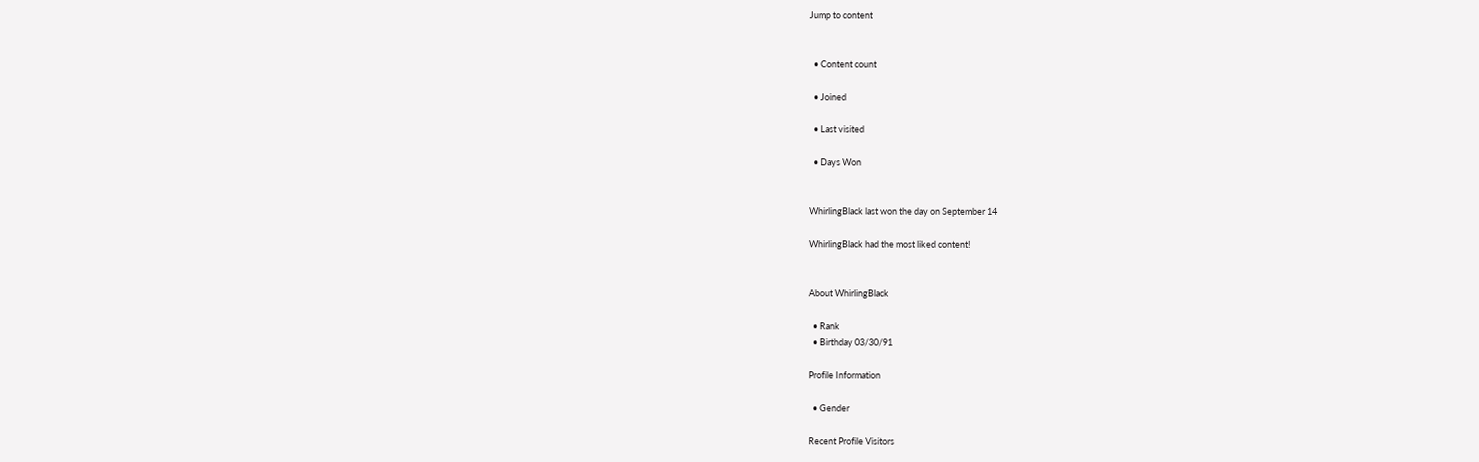Jump to content


  • Content count

  • Joined

  • Last visited

  • Days Won


WhirlingBlack last won the day on September 14

WhirlingBlack had the most liked content!


About WhirlingBlack

  • Rank
  • Birthday 03/30/91

Profile Information

  • Gender

Recent Profile Visitors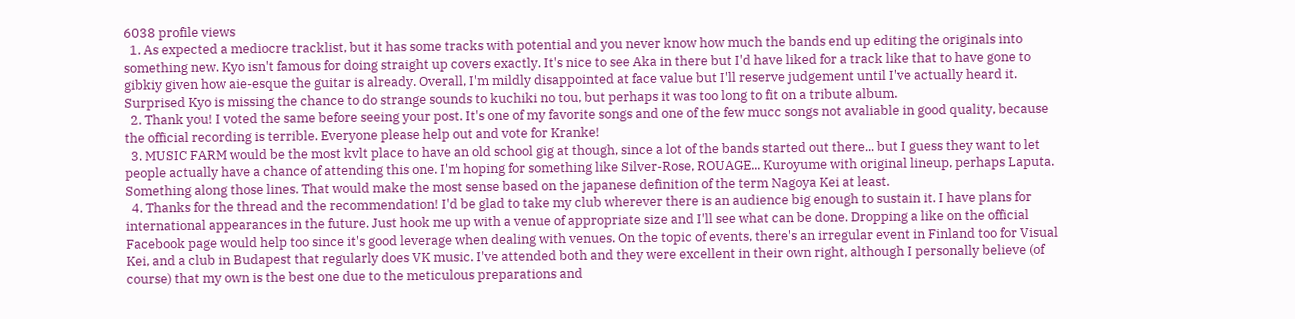6038 profile views
  1. As expected a mediocre tracklist, but it has some tracks with potential and you never know how much the bands end up editing the originals into something new. Kyo isn't famous for doing straight up covers exactly. It's nice to see Aka in there but I'd have liked for a track like that to have gone to gibkiy given how aie-esque the guitar is already. Overall, I'm mildly disappointed at face value but I'll reserve judgement until I've actually heard it. Surprised Kyo is missing the chance to do strange sounds to kuchiki no tou, but perhaps it was too long to fit on a tribute album.
  2. Thank you! I voted the same before seeing your post. It's one of my favorite songs and one of the few mucc songs not avaliable in good quality, because the official recording is terrible. Everyone please help out and vote for Kranke!
  3. MUSIC FARM would be the most kvlt place to have an old school gig at though, since a lot of the bands started out there... but I guess they want to let people actually have a chance of attending this one. I'm hoping for something like Silver-Rose, ROUAGE... Kuroyume with original lineup, perhaps Laputa. Something along those lines. That would make the most sense based on the japanese definition of the term Nagoya Kei at least.
  4. Thanks for the thread and the recommendation! I'd be glad to take my club wherever there is an audience big enough to sustain it. I have plans for international appearances in the future. Just hook me up with a venue of appropriate size and I'll see what can be done. Dropping a like on the official Facebook page would help too since it's good leverage when dealing with venues. On the topic of events, there's an irregular event in Finland too for Visual Kei, and a club in Budapest that regularly does VK music. I've attended both and they were excellent in their own right, although I personally believe (of course) that my own is the best one due to the meticulous preparations and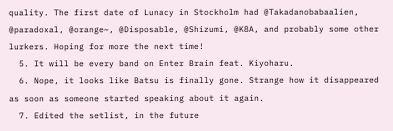quality. The first date of Lunacy in Stockholm had @Takadanobabaalien, @paradoxal, @orange~, @Disposable, @Shizumi, @K8A, and probably some other lurkers. Hoping for more the next time!
  5. It will be every band on Enter Brain feat. Kiyoharu.
  6. Nope, it looks like Batsu is finally gone. Strange how it disappeared as soon as someone started speaking about it again.
  7. Edited the setlist, in the future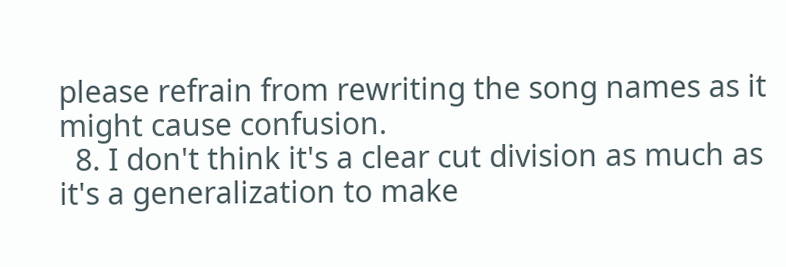please refrain from rewriting the song names as it might cause confusion.
  8. I don't think it's a clear cut division as much as it's a generalization to make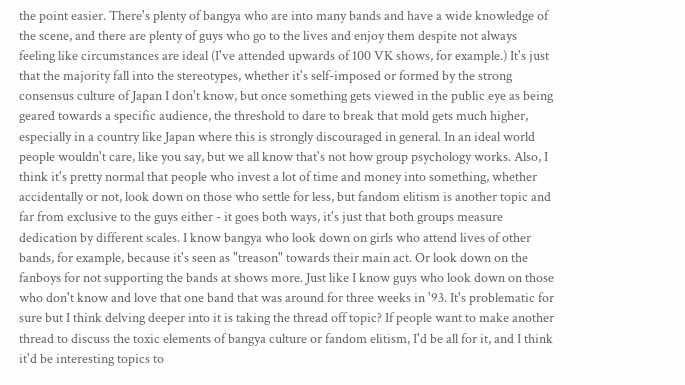the point easier. There's plenty of bangya who are into many bands and have a wide knowledge of the scene, and there are plenty of guys who go to the lives and enjoy them despite not always feeling like circumstances are ideal (I've attended upwards of 100 VK shows, for example.) It's just that the majority fall into the stereotypes, whether it's self-imposed or formed by the strong consensus culture of Japan I don't know, but once something gets viewed in the public eye as being geared towards a specific audience, the threshold to dare to break that mold gets much higher, especially in a country like Japan where this is strongly discouraged in general. In an ideal world people wouldn't care, like you say, but we all know that's not how group psychology works. Also, I think it's pretty normal that people who invest a lot of time and money into something, whether accidentally or not, look down on those who settle for less, but fandom elitism is another topic and far from exclusive to the guys either - it goes both ways, it's just that both groups measure dedication by different scales. I know bangya who look down on girls who attend lives of other bands, for example, because it's seen as "treason" towards their main act. Or look down on the fanboys for not supporting the bands at shows more. Just like I know guys who look down on those who don't know and love that one band that was around for three weeks in '93. It's problematic for sure but I think delving deeper into it is taking the thread off topic? If people want to make another thread to discuss the toxic elements of bangya culture or fandom elitism, I'd be all for it, and I think it'd be interesting topics to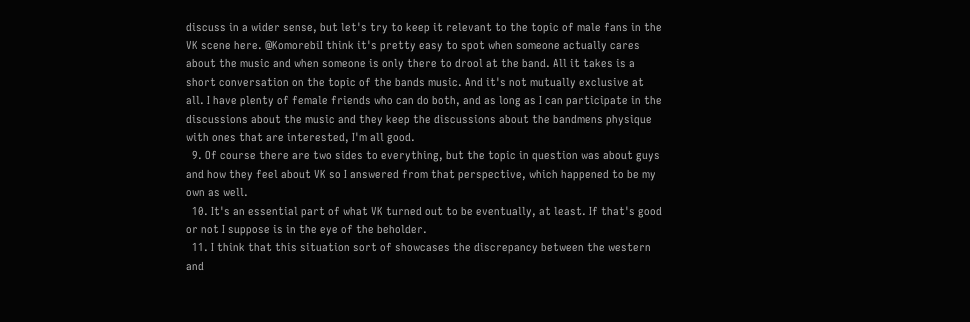discuss in a wider sense, but let's try to keep it relevant to the topic of male fans in the VK scene here. @KomorebiI think it's pretty easy to spot when someone actually cares about the music and when someone is only there to drool at the band. All it takes is a short conversation on the topic of the bands music. And it's not mutually exclusive at all. I have plenty of female friends who can do both, and as long as I can participate in the discussions about the music and they keep the discussions about the bandmens physique with ones that are interested, I'm all good.
  9. Of course there are two sides to everything, but the topic in question was about guys and how they feel about VK so I answered from that perspective, which happened to be my own as well.
  10. It's an essential part of what VK turned out to be eventually, at least. If that's good or not I suppose is in the eye of the beholder.
  11. I think that this situation sort of showcases the discrepancy between the western and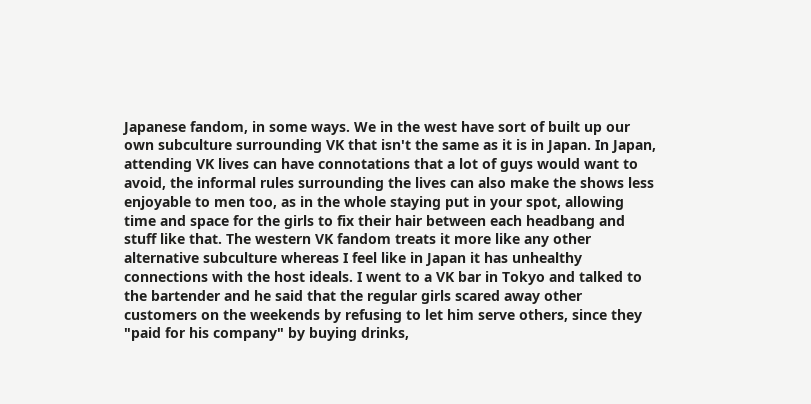Japanese fandom, in some ways. We in the west have sort of built up our own subculture surrounding VK that isn't the same as it is in Japan. In Japan, attending VK lives can have connotations that a lot of guys would want to avoid, the informal rules surrounding the lives can also make the shows less enjoyable to men too, as in the whole staying put in your spot, allowing time and space for the girls to fix their hair between each headbang and stuff like that. The western VK fandom treats it more like any other alternative subculture whereas I feel like in Japan it has unhealthy connections with the host ideals. I went to a VK bar in Tokyo and talked to the bartender and he said that the regular girls scared away other customers on the weekends by refusing to let him serve others, since they "paid for his company" by buying drinks,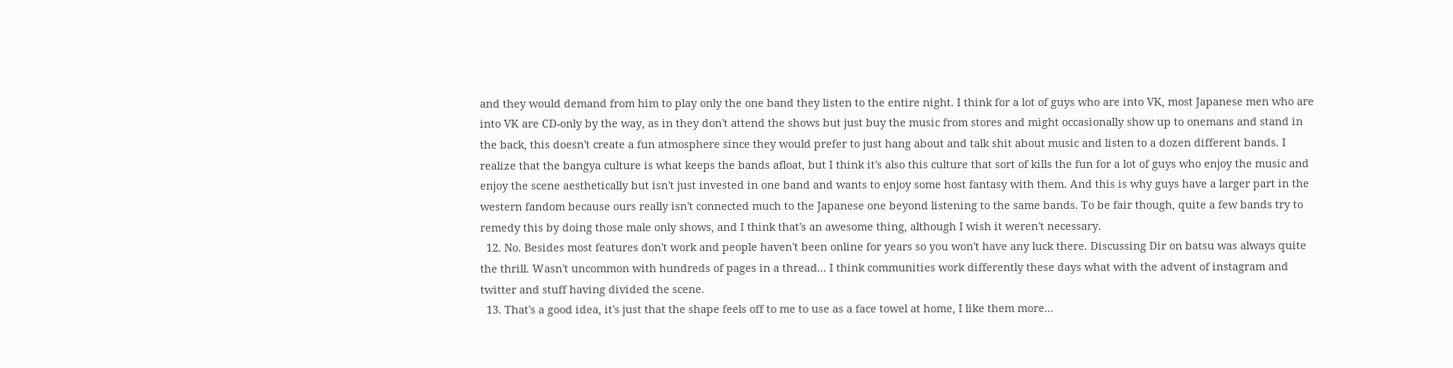and they would demand from him to play only the one band they listen to the entire night. I think for a lot of guys who are into VK, most Japanese men who are into VK are CD-only by the way, as in they don't attend the shows but just buy the music from stores and might occasionally show up to onemans and stand in the back, this doesn't create a fun atmosphere since they would prefer to just hang about and talk shit about music and listen to a dozen different bands. I realize that the bangya culture is what keeps the bands afloat, but I think it's also this culture that sort of kills the fun for a lot of guys who enjoy the music and enjoy the scene aesthetically but isn't just invested in one band and wants to enjoy some host fantasy with them. And this is why guys have a larger part in the western fandom because ours really isn't connected much to the Japanese one beyond listening to the same bands. To be fair though, quite a few bands try to remedy this by doing those male only shows, and I think that's an awesome thing, although I wish it weren't necessary.
  12. No. Besides most features don't work and people haven't been online for years so you won't have any luck there. Discussing Dir on batsu was always quite the thrill. Wasn't uncommon with hundreds of pages in a thread... I think communities work differently these days what with the advent of instagram and twitter and stuff having divided the scene.
  13. That's a good idea, it's just that the shape feels off to me to use as a face towel at home, I like them more...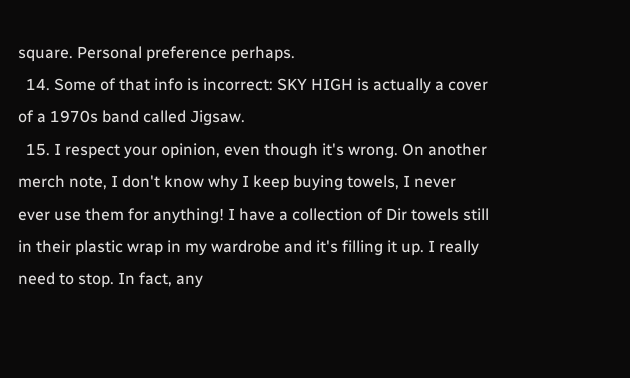square. Personal preference perhaps.
  14. Some of that info is incorrect: SKY HIGH is actually a cover of a 1970s band called Jigsaw.
  15. I respect your opinion, even though it's wrong. On another merch note, I don't know why I keep buying towels, I never ever use them for anything! I have a collection of Dir towels still in their plastic wrap in my wardrobe and it's filling it up. I really need to stop. In fact, any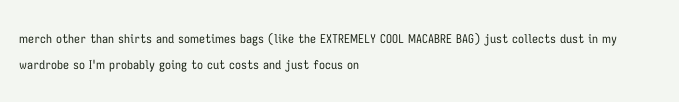merch other than shirts and sometimes bags (like the EXTREMELY COOL MACABRE BAG) just collects dust in my wardrobe so I'm probably going to cut costs and just focus on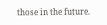those in the future.